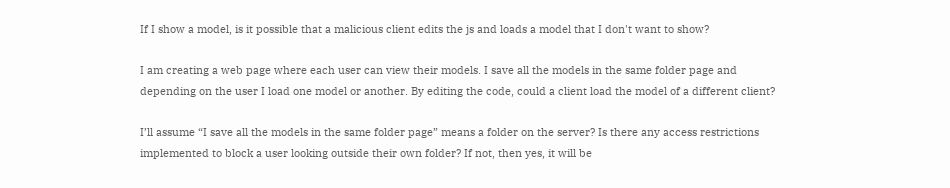If I show a model, is it possible that a malicious client edits the js and loads a model that I don't want to show?

I am creating a web page where each user can view their models. I save all the models in the same folder page and depending on the user I load one model or another. By editing the code, could a client load the model of a different client?

I’ll assume “I save all the models in the same folder page” means a folder on the server? Is there any access restrictions implemented to block a user looking outside their own folder? If not, then yes, it will be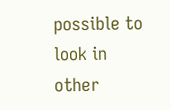possible to look in other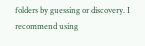folders by guessing or discovery. I recommend using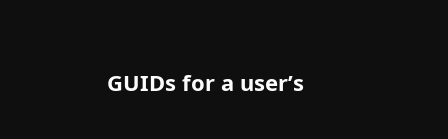GUIDs for a user’s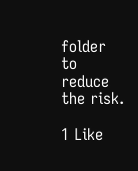folder to reduce the risk.

1 Like